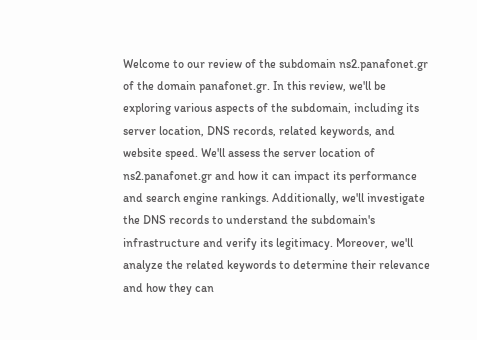Welcome to our review of the subdomain ns2.panafonet.gr of the domain panafonet.gr. In this review, we'll be exploring various aspects of the subdomain, including its server location, DNS records, related keywords, and website speed. We'll assess the server location of ns2.panafonet.gr and how it can impact its performance and search engine rankings. Additionally, we'll investigate the DNS records to understand the subdomain's infrastructure and verify its legitimacy. Moreover, we'll analyze the related keywords to determine their relevance and how they can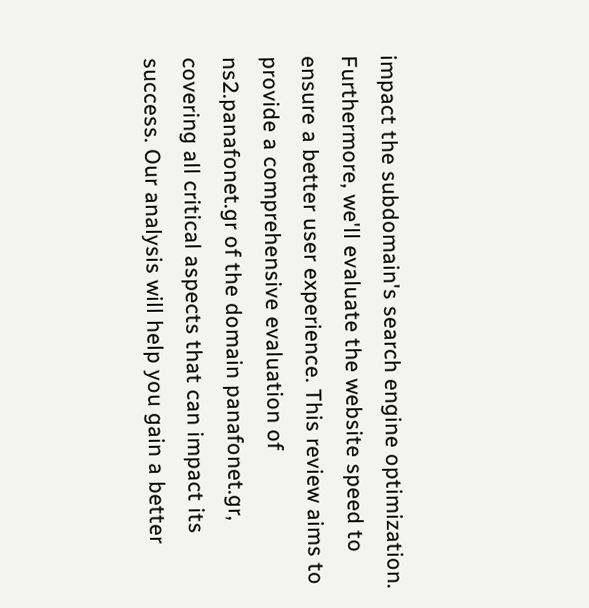impact the subdomain's search engine optimization. Furthermore, we'll evaluate the website speed to ensure a better user experience. This review aims to provide a comprehensive evaluation of ns2.panafonet.gr of the domain panafonet.gr, covering all critical aspects that can impact its success. Our analysis will help you gain a better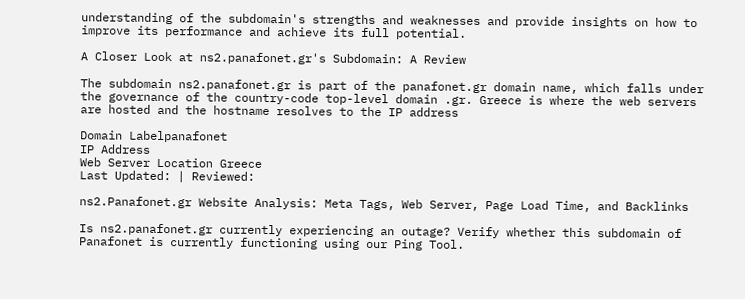understanding of the subdomain's strengths and weaknesses and provide insights on how to improve its performance and achieve its full potential.

A Closer Look at ns2.panafonet.gr's Subdomain: A Review

The subdomain ns2.panafonet.gr is part of the panafonet.gr domain name, which falls under the governance of the country-code top-level domain .gr. Greece is where the web servers are hosted and the hostname resolves to the IP address

Domain Labelpanafonet
IP Address
Web Server Location Greece
Last Updated: | Reviewed:

ns2.Panafonet.gr Website Analysis: Meta Tags, Web Server, Page Load Time, and Backlinks

Is ns2.panafonet.gr currently experiencing an outage? Verify whether this subdomain of Panafonet is currently functioning using our Ping Tool.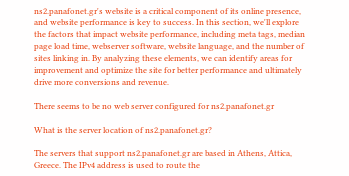ns2.panafonet.gr's website is a critical component of its online presence, and website performance is key to success. In this section, we'll explore the factors that impact website performance, including meta tags, median page load time, webserver software, website language, and the number of sites linking in. By analyzing these elements, we can identify areas for improvement and optimize the site for better performance and ultimately drive more conversions and revenue.

There seems to be no web server configured for ns2.panafonet.gr

What is the server location of ns2.panafonet.gr?

The servers that support ns2.panafonet.gr are based in Athens, Attica, Greece. The IPv4 address is used to route the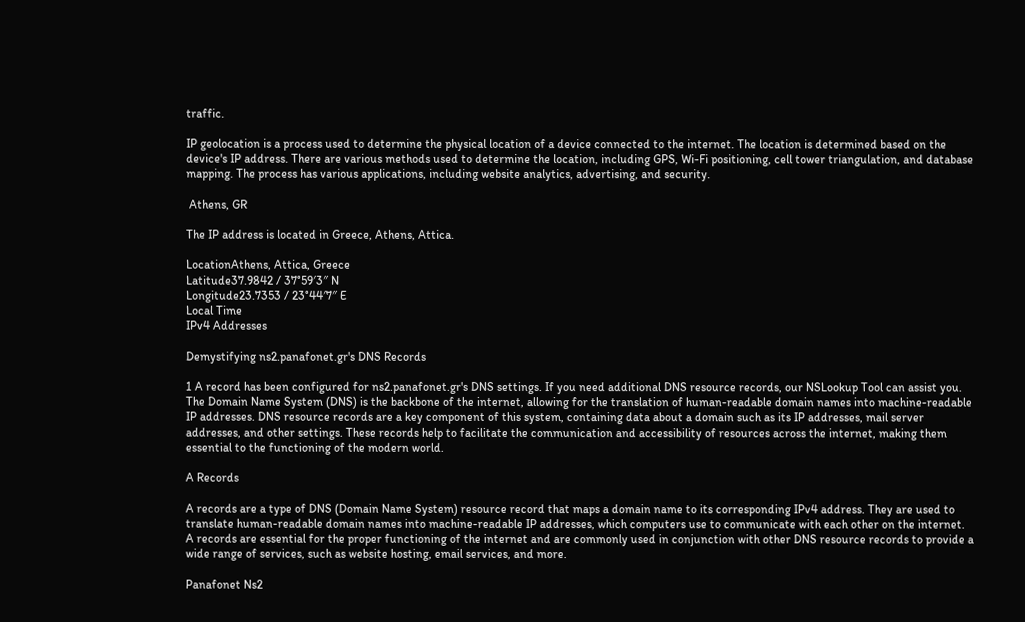traffic.

IP geolocation is a process used to determine the physical location of a device connected to the internet. The location is determined based on the device's IP address. There are various methods used to determine the location, including GPS, Wi-Fi positioning, cell tower triangulation, and database mapping. The process has various applications, including website analytics, advertising, and security.

 Athens, GR

The IP address is located in Greece, Athens, Attica.

LocationAthens, Attica, Greece
Latitude37.9842 / 37°59′3″ N
Longitude23.7353 / 23°44′7″ E
Local Time
IPv4 Addresses

Demystifying ns2.panafonet.gr's DNS Records

1 A record has been configured for ns2.panafonet.gr's DNS settings. If you need additional DNS resource records, our NSLookup Tool can assist you. The Domain Name System (DNS) is the backbone of the internet, allowing for the translation of human-readable domain names into machine-readable IP addresses. DNS resource records are a key component of this system, containing data about a domain such as its IP addresses, mail server addresses, and other settings. These records help to facilitate the communication and accessibility of resources across the internet, making them essential to the functioning of the modern world.

A Records

A records are a type of DNS (Domain Name System) resource record that maps a domain name to its corresponding IPv4 address. They are used to translate human-readable domain names into machine-readable IP addresses, which computers use to communicate with each other on the internet. A records are essential for the proper functioning of the internet and are commonly used in conjunction with other DNS resource records to provide a wide range of services, such as website hosting, email services, and more.

Panafonet Ns2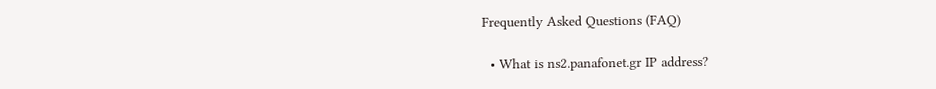Frequently Asked Questions (FAQ)

  • What is ns2.panafonet.gr IP address?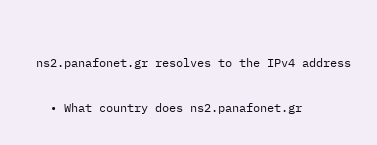ns2.panafonet.gr resolves to the IPv4 address

  • What country does ns2.panafonet.gr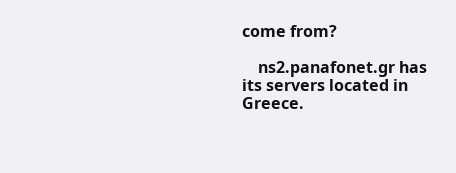come from?

    ns2.panafonet.gr has its servers located in Greece.